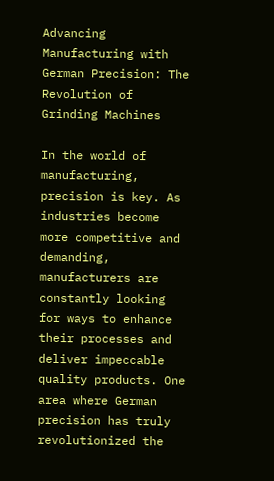Advancing Manufacturing with German Precision: The Revolution of Grinding Machines

In the world of manufacturing, precision is key. As industries become more competitive and demanding, manufacturers are constantly looking for ways to enhance their processes and deliver impeccable quality products. One area where German precision has truly revolutionized the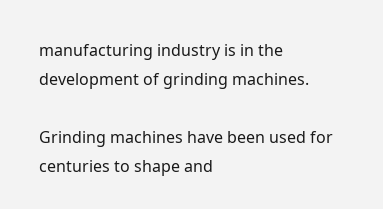manufacturing industry is in the development of grinding machines.

Grinding machines have been used for centuries to shape and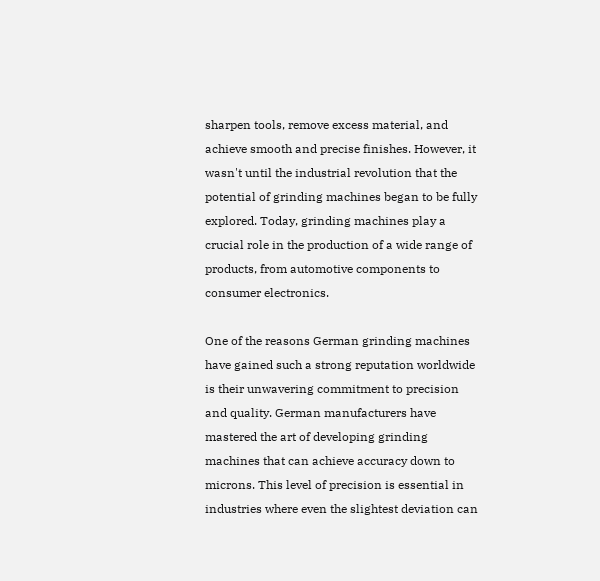sharpen tools, remove excess material, and achieve smooth and precise finishes. However, it wasn't until the industrial revolution that the potential of grinding machines began to be fully explored. Today, grinding machines play a crucial role in the production of a wide range of products, from automotive components to consumer electronics.

One of the reasons German grinding machines have gained such a strong reputation worldwide is their unwavering commitment to precision and quality. German manufacturers have mastered the art of developing grinding machines that can achieve accuracy down to microns. This level of precision is essential in industries where even the slightest deviation can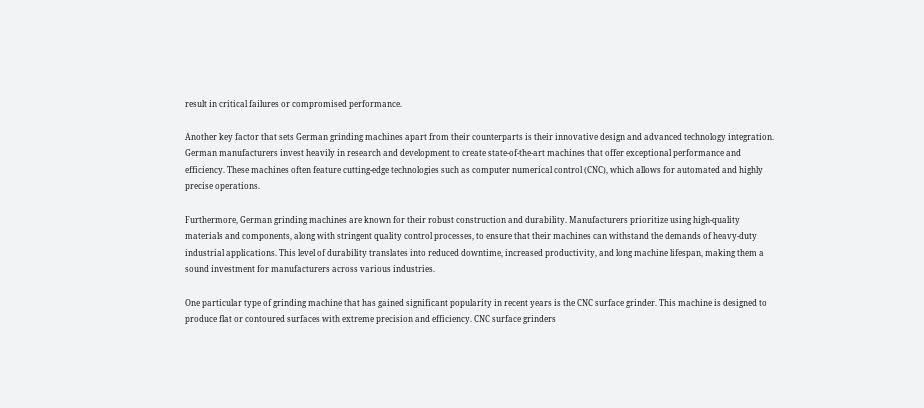result in critical failures or compromised performance.

Another key factor that sets German grinding machines apart from their counterparts is their innovative design and advanced technology integration. German manufacturers invest heavily in research and development to create state-of-the-art machines that offer exceptional performance and efficiency. These machines often feature cutting-edge technologies such as computer numerical control (CNC), which allows for automated and highly precise operations.

Furthermore, German grinding machines are known for their robust construction and durability. Manufacturers prioritize using high-quality materials and components, along with stringent quality control processes, to ensure that their machines can withstand the demands of heavy-duty industrial applications. This level of durability translates into reduced downtime, increased productivity, and long machine lifespan, making them a sound investment for manufacturers across various industries.

One particular type of grinding machine that has gained significant popularity in recent years is the CNC surface grinder. This machine is designed to produce flat or contoured surfaces with extreme precision and efficiency. CNC surface grinders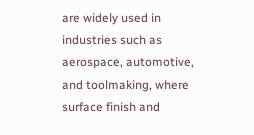are widely used in industries such as aerospace, automotive, and toolmaking, where surface finish and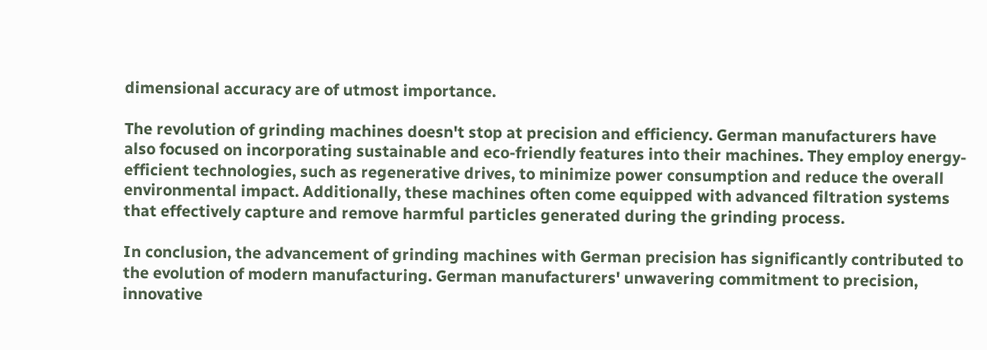dimensional accuracy are of utmost importance.

The revolution of grinding machines doesn't stop at precision and efficiency. German manufacturers have also focused on incorporating sustainable and eco-friendly features into their machines. They employ energy-efficient technologies, such as regenerative drives, to minimize power consumption and reduce the overall environmental impact. Additionally, these machines often come equipped with advanced filtration systems that effectively capture and remove harmful particles generated during the grinding process.

In conclusion, the advancement of grinding machines with German precision has significantly contributed to the evolution of modern manufacturing. German manufacturers' unwavering commitment to precision, innovative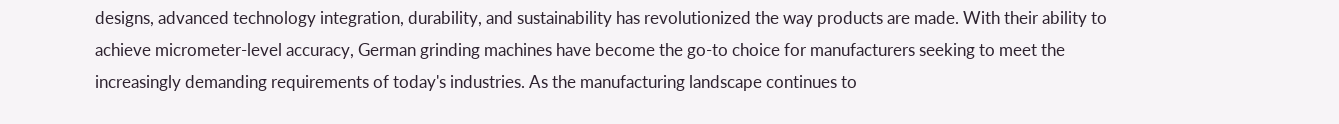designs, advanced technology integration, durability, and sustainability has revolutionized the way products are made. With their ability to achieve micrometer-level accuracy, German grinding machines have become the go-to choice for manufacturers seeking to meet the increasingly demanding requirements of today's industries. As the manufacturing landscape continues to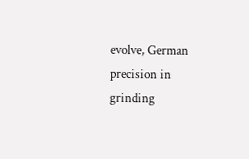evolve, German precision in grinding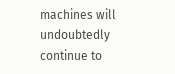machines will undoubtedly continue to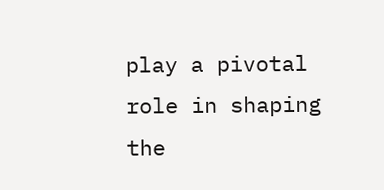play a pivotal role in shaping the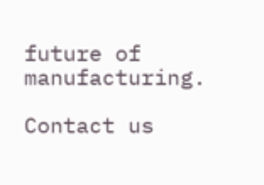future of manufacturing.

Contact us